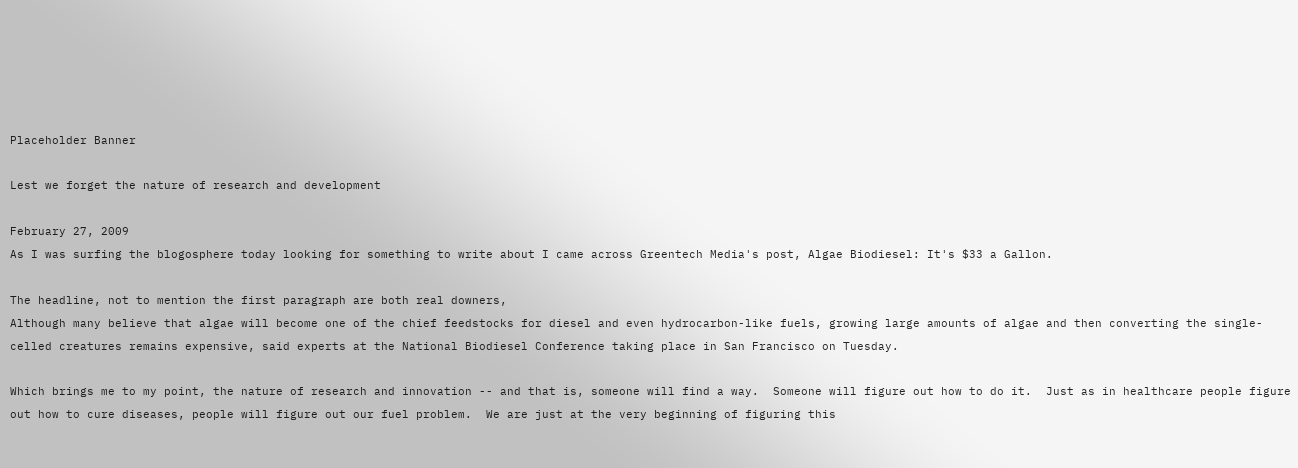Placeholder Banner

Lest we forget the nature of research and development

February 27, 2009
As I was surfing the blogosphere today looking for something to write about I came across Greentech Media's post, Algae Biodiesel: It's $33 a Gallon.

The headline, not to mention the first paragraph are both real downers,
Although many believe that algae will become one of the chief feedstocks for diesel and even hydrocarbon-like fuels, growing large amounts of algae and then converting the single-celled creatures remains expensive, said experts at the National Biodiesel Conference taking place in San Francisco on Tuesday.

Which brings me to my point, the nature of research and innovation -- and that is, someone will find a way.  Someone will figure out how to do it.  Just as in healthcare people figure out how to cure diseases, people will figure out our fuel problem.  We are just at the very beginning of figuring this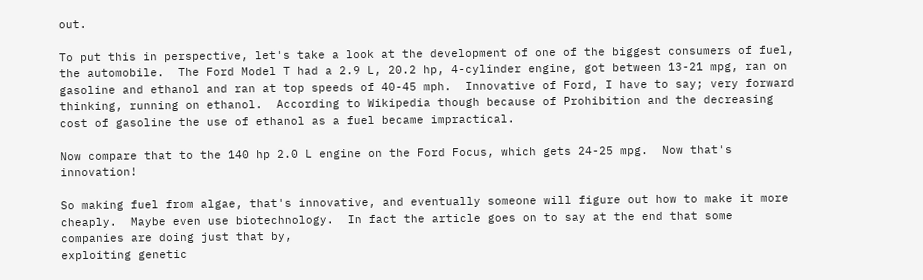out.

To put this in perspective, let's take a look at the development of one of the biggest consumers of fuel, the automobile.  The Ford Model T had a 2.9 L, 20.2 hp, 4-cylinder engine, got between 13-21 mpg, ran on gasoline and ethanol and ran at top speeds of 40-45 mph.  Innovative of Ford, I have to say; very forward thinking, running on ethanol.  According to Wikipedia though because of Prohibition and the decreasing cost of gasoline the use of ethanol as a fuel became impractical.

Now compare that to the 140 hp 2.0 L engine on the Ford Focus, which gets 24-25 mpg.  Now that's innovation!

So making fuel from algae, that's innovative, and eventually someone will figure out how to make it more cheaply.  Maybe even use biotechnology.  In fact the article goes on to say at the end that some companies are doing just that by,
exploiting genetic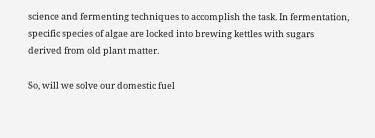science and fermenting techniques to accomplish the task. In fermentation, specific species of algae are locked into brewing kettles with sugars derived from old plant matter.

So, will we solve our domestic fuel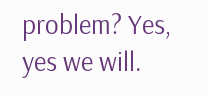problem? Yes, yes we will.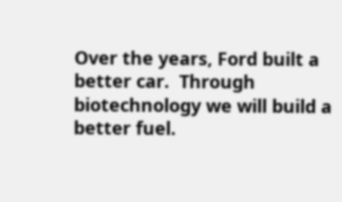Over the years, Ford built a better car.  Through biotechnology we will build a better fuel.